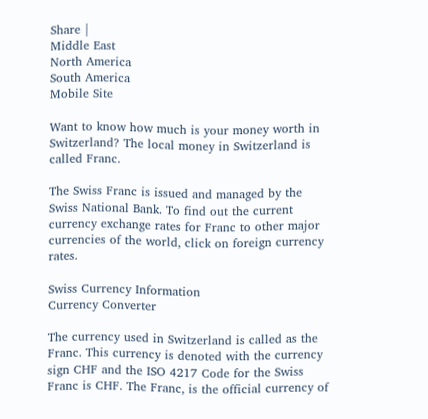Share |
Middle East
North America
South America
Mobile Site

Want to know how much is your money worth in Switzerland? The local money in Switzerland is called Franc.

The Swiss Franc is issued and managed by the Swiss National Bank. To find out the current currency exchange rates for Franc to other major currencies of the world, click on foreign currency rates.

Swiss Currency Information
Currency Converter

The currency used in Switzerland is called as the Franc. This currency is denoted with the currency sign CHF and the ISO 4217 Code for the Swiss Franc is CHF. The Franc, is the official currency of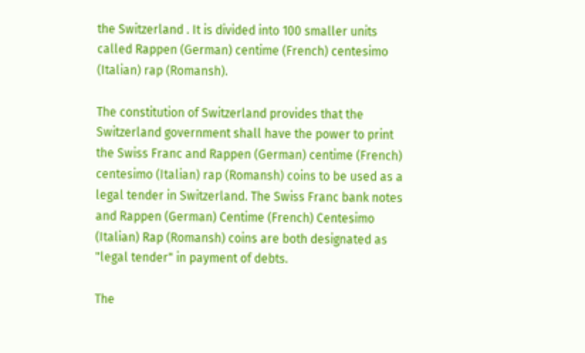the Switzerland . It is divided into 100 smaller units called Rappen (German) centime (French) centesimo (Italian) rap (Romansh).

The constitution of Switzerland provides that the Switzerland government shall have the power to print the Swiss Franc and Rappen (German) centime (French) centesimo (Italian) rap (Romansh) coins to be used as a legal tender in Switzerland. The Swiss Franc bank notes and Rappen (German) Centime (French) Centesimo (Italian) Rap (Romansh) coins are both designated as "legal tender" in payment of debts.

The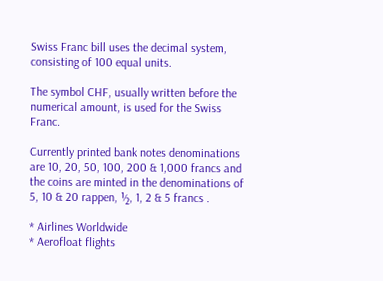Swiss Franc bill uses the decimal system, consisting of 100 equal units.

The symbol CHF, usually written before the numerical amount, is used for the Swiss Franc.

Currently printed bank notes denominations are 10, 20, 50, 100, 200 & 1,000 francs and the coins are minted in the denominations of 5, 10 & 20 rappen, ½, 1, 2 & 5 francs .

* Airlines Worldwide
* Aerofloat flights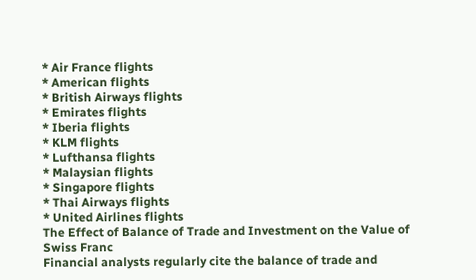* Air France flights
* American flights
* British Airways flights
* Emirates flights
* Iberia flights
* KLM flights
* Lufthansa flights
* Malaysian flights
* Singapore flights
* Thai Airways flights
* United Airlines flights
The Effect of Balance of Trade and Investment on the Value of Swiss Franc
Financial analysts regularly cite the balance of trade and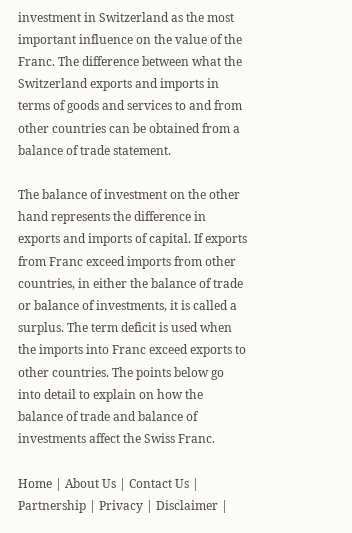investment in Switzerland as the most important influence on the value of the Franc. The difference between what the Switzerland exports and imports in terms of goods and services to and from other countries can be obtained from a balance of trade statement.

The balance of investment on the other hand represents the difference in exports and imports of capital. If exports from Franc exceed imports from other countries, in either the balance of trade or balance of investments, it is called a surplus. The term deficit is used when the imports into Franc exceed exports to other countries. The points below go into detail to explain on how the balance of trade and balance of investments affect the Swiss Franc.

Home | About Us | Contact Us | Partnership | Privacy | Disclaimer |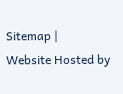Sitemap |
Website Hosted by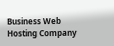Business Web Hosting Company